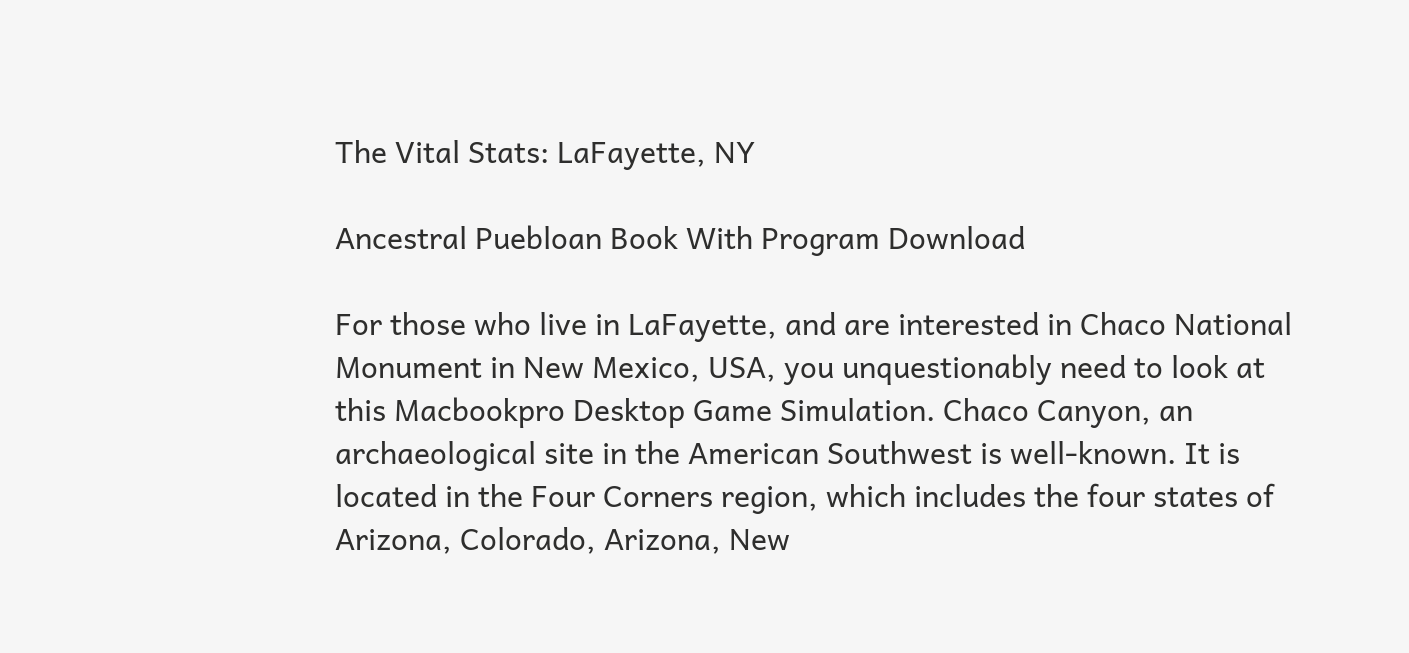The Vital Stats: LaFayette, NY

Ancestral Puebloan Book With Program Download

For those who live in LaFayette, and are interested in Chaco National Monument in New Mexico, USA, you unquestionably need to look at this Macbookpro Desktop Game Simulation. Chaco Canyon, an archaeological site in the American Southwest is well-known. It is located in the Four Corners region, which includes the four states of Arizona, Colorado, Arizona, New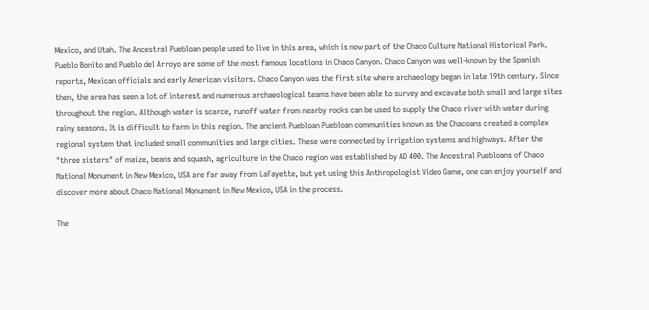Mexico, and Utah. The Ancestral Puebloan people used to live in this area, which is now part of the Chaco Culture National Historical Park. Pueblo Bonito and Pueblo del Arroyo are some of the most famous locations in Chaco Canyon. Chaco Canyon was well-known by the Spanish reports, Mexican officials and early American visitors. Chaco Canyon was the first site where archaeology began in late 19th century. Since then, the area has seen a lot of interest and numerous archaeological teams have been able to survey and excavate both small and large sites throughout the region. Although water is scarce, runoff water from nearby rocks can be used to supply the Chaco river with water during rainy seasons. It is difficult to farm in this region. The ancient Puebloan Puebloan communities known as the Chacoans created a complex regional system that included small communities and large cities. These were connected by irrigation systems and highways. After the "three sisters" of maize, beans and squash, agriculture in the Chaco region was established by AD 400. The Ancestral Puebloans of Chaco National Monument in New Mexico, USA are far away from LaFayette, but yet using this Anthropologist Video Game, one can enjoy yourself and discover more about Chaco National Monument in New Mexico, USA in the process.

The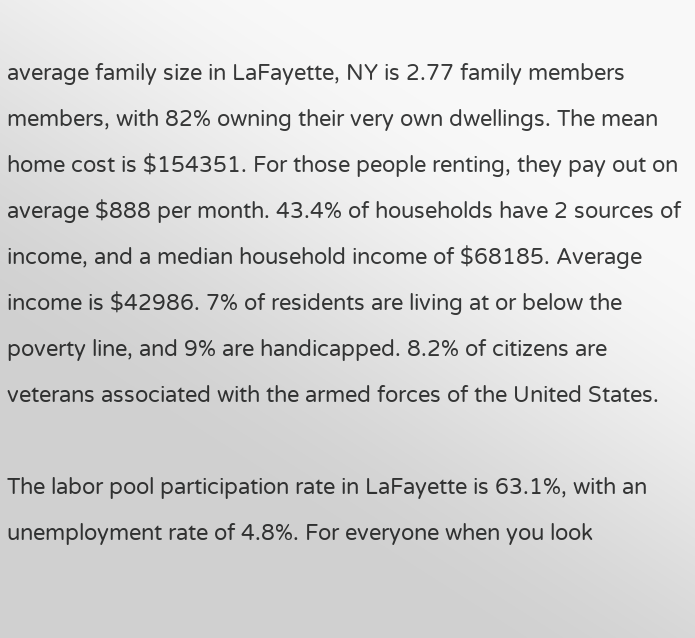average family size in LaFayette, NY is 2.77 family members members, with 82% owning their very own dwellings. The mean home cost is $154351. For those people renting, they pay out on average $888 per month. 43.4% of households have 2 sources of income, and a median household income of $68185. Average income is $42986. 7% of residents are living at or below the poverty line, and 9% are handicapped. 8.2% of citizens are veterans associated with the armed forces of the United States.

The labor pool participation rate in LaFayette is 63.1%, with an unemployment rate of 4.8%. For everyone when you look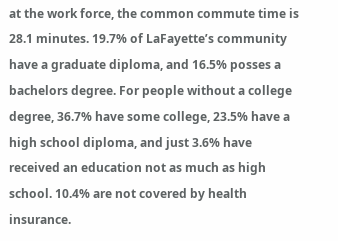at the work force, the common commute time is 28.1 minutes. 19.7% of LaFayette’s community have a graduate diploma, and 16.5% posses a bachelors degree. For people without a college degree, 36.7% have some college, 23.5% have a high school diploma, and just 3.6% have received an education not as much as high school. 10.4% are not covered by health insurance.